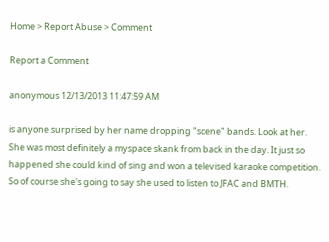Home > Report Abuse > Comment

Report a Comment

anonymous 12/13/2013 11:47:59 AM

is anyone surprised by her name dropping "scene" bands. Look at her. She was most definitely a myspace skank from back in the day. It just so happened she could kind of sing and won a televised karaoke competition. So of course she's going to say she used to listen to JFAC and BMTH.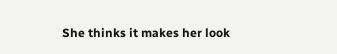She thinks it makes her look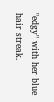"edgy" with her blue hair streak.